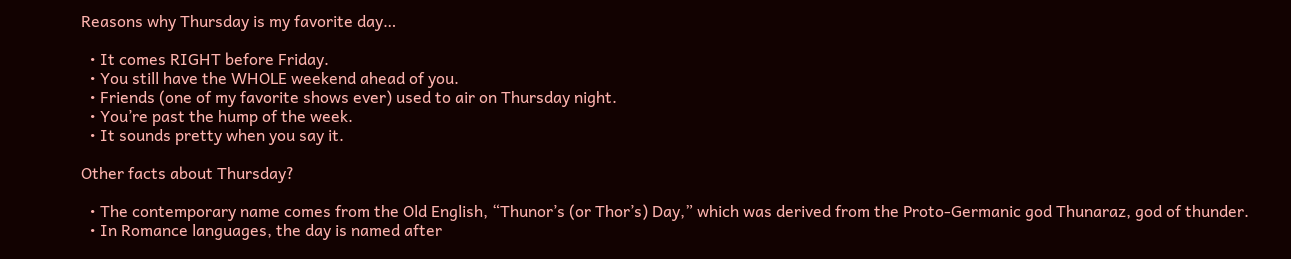Reasons why Thursday is my favorite day…

  • It comes RIGHT before Friday.
  • You still have the WHOLE weekend ahead of you.
  • Friends (one of my favorite shows ever) used to air on Thursday night.
  • You’re past the hump of the week.
  • It sounds pretty when you say it.

Other facts about Thursday?

  • The contemporary name comes from the Old English, “Thunor’s (or Thor’s) Day,” which was derived from the Proto-Germanic god Thunaraz, god of thunder.
  • In Romance languages, the day is named after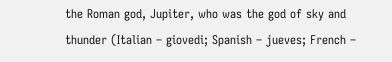the Roman god, Jupiter, who was the god of sky and thunder (Italian – giovedi; Spanish – jueves; French –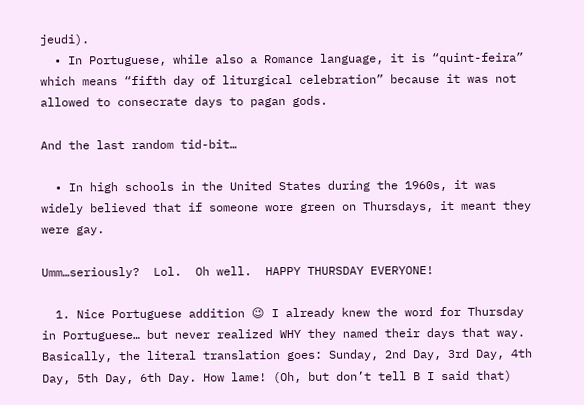jeudi).
  • In Portuguese, while also a Romance language, it is “quint-feira” which means “fifth day of liturgical celebration” because it was not allowed to consecrate days to pagan gods.

And the last random tid-bit…

  • In high schools in the United States during the 1960s, it was widely believed that if someone wore green on Thursdays, it meant they were gay.

Umm…seriously?  Lol.  Oh well.  HAPPY THURSDAY EVERYONE!

  1. Nice Portuguese addition 😉 I already knew the word for Thursday in Portuguese… but never realized WHY they named their days that way. Basically, the literal translation goes: Sunday, 2nd Day, 3rd Day, 4th Day, 5th Day, 6th Day. How lame! (Oh, but don’t tell B I said that)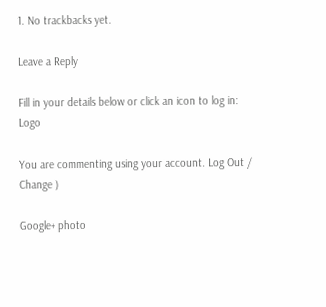1. No trackbacks yet.

Leave a Reply

Fill in your details below or click an icon to log in: Logo

You are commenting using your account. Log Out /  Change )

Google+ photo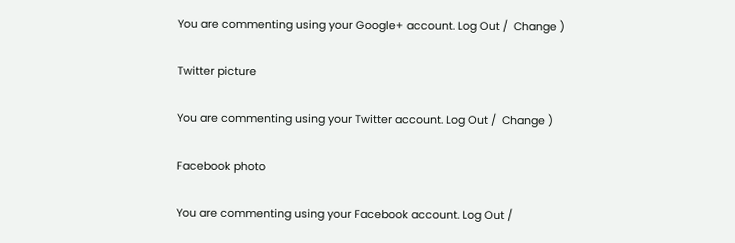You are commenting using your Google+ account. Log Out /  Change )

Twitter picture

You are commenting using your Twitter account. Log Out /  Change )

Facebook photo

You are commenting using your Facebook account. Log Out /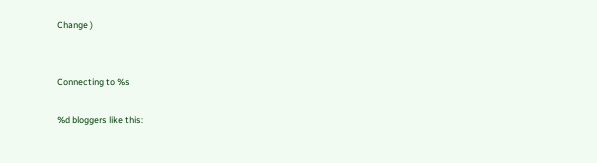Change )


Connecting to %s

%d bloggers like this: